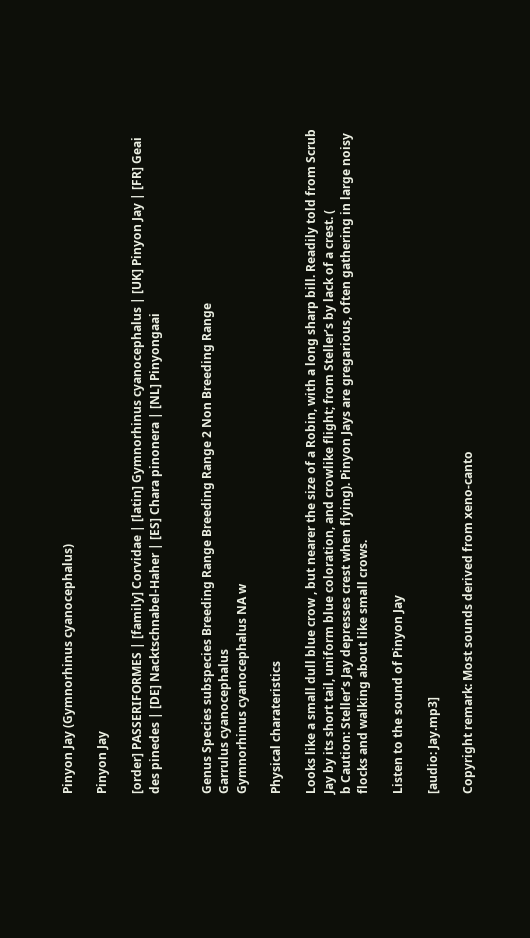Pinyon Jay (Gymnorhinus cyanocephalus)

Pinyon Jay

[order] PASSERIFORMES | [family] Corvidae | [latin] Gymnorhinus cyanocephalus | [UK] Pinyon Jay | [FR] Geai des pinedes | [DE] Nacktschnabel-Haher | [ES] Chara pinonera | [NL] Pinyongaai


Genus Species subspecies Breeding Range Breeding Range 2 Non Breeding Range
Garrulus cyanocephalus
Gymnorhinus cyanocephalus NA w

Physical charateristics

Looks like a small dull blue crow , but nearer the size of a Robin, with a long sharp bill. Readily told from Scrub Jay by its short tail, uniform blue coloration, and crowlike flight; from Steller’s by lack of a crest. (
b Caution: Steller’s Jay depresses crest when flying). Pinyon Jays are gregarious, often gathering in large noisy flocks and walking about like small crows.

Listen to the sound of Pinyon Jay

[audio: Jay.mp3]

Copyright remark: Most sounds derived from xeno-canto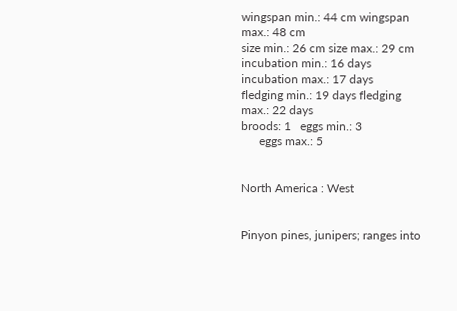wingspan min.: 44 cm wingspan max.: 48 cm
size min.: 26 cm size max.: 29 cm
incubation min.: 16 days incubation max.: 17 days
fledging min.: 19 days fledging max.: 22 days
broods: 1   eggs min.: 3
      eggs max.: 5


North America : West


Pinyon pines, junipers; ranges into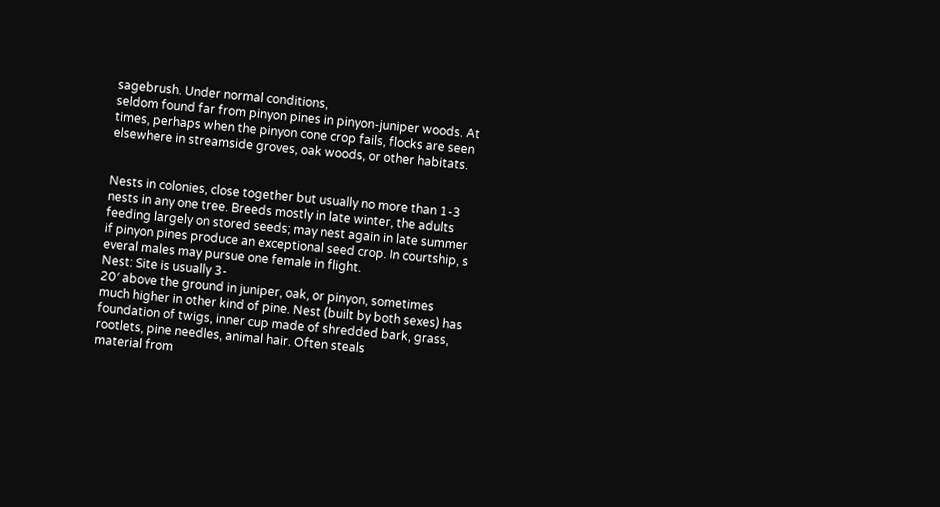sagebrush. Under normal conditions,
seldom found far from pinyon pines in pinyon-juniper woods. At times, perhaps when the pinyon cone crop fails, flocks are seen elsewhere in streamside groves, oak woods, or other habitats.


Nests in colonies, close together but usually no more than 1-3 nests in any one tree. Breeds mostly in late winter, the adults feeding largely on stored seeds; may nest again in late summer if pinyon pines produce an exceptional seed crop. In courtship, s
everal males may pursue one female in flight.
Nest: Site is usually 3-
20′ above the ground in juniper, oak, or pinyon, sometimes much higher in other kind of pine. Nest (built by both sexes) has foundation of twigs, inner cup made of shredded bark, grass, rootlets, pine needles, animal hair. Often steals
material from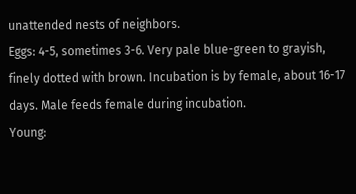unattended nests of neighbors.
Eggs: 4-5, sometimes 3-6. Very pale blue-green to grayish, finely dotted with brown. Incubation is by female, about 16-17 days. Male feeds female during incubation.
Young: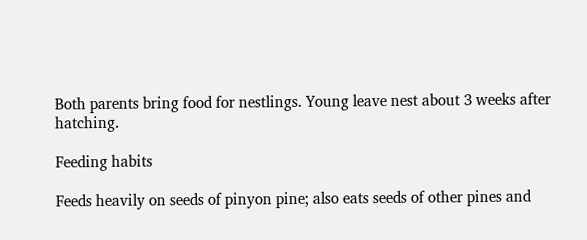Both parents bring food for nestlings. Young leave nest about 3 weeks after hatching.

Feeding habits

Feeds heavily on seeds of pinyon pine; also eats seeds of other pines and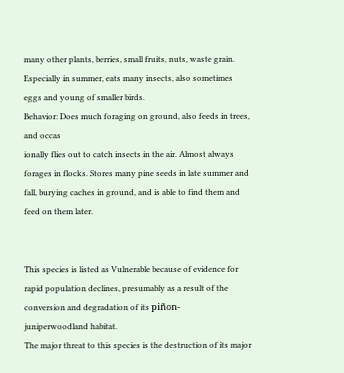many other plants, berries, small fruits, nuts, waste grain. Especially in summer, eats many insects, also sometimes eggs and young of smaller birds.
Behavior: Does much foraging on ground, also feeds in trees, and occas
ionally flies out to catch insects in the air. Almost always forages in flocks. Stores many pine seeds in late summer and fall, burying caches in ground, and is able to find them and feed on them later.


This species is listed as Vulnerable because of evidence for rapid population declines, presumably as a result of the conversion and degradation of its piñon-juniperwoodland habitat.
The major threat to this species is the destruction of its major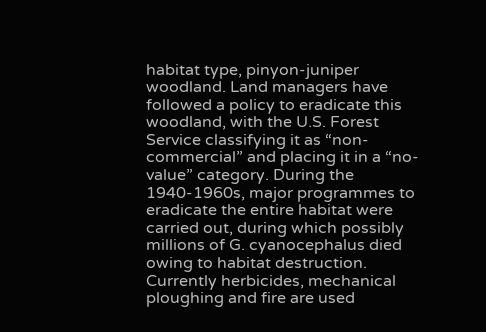habitat type, pinyon-juniper woodland. Land managers have followed a policy to eradicate this woodland, with the U.S. Forest Service classifying it as “non-commercial” and placing it in a “no-value” category. During the 1940-1960s, major programmes to eradicate the entire habitat were carried out, during which possibly millions of G. cyanocephalus died owing to habitat destruction. Currently herbicides, mechanical ploughing and fire are used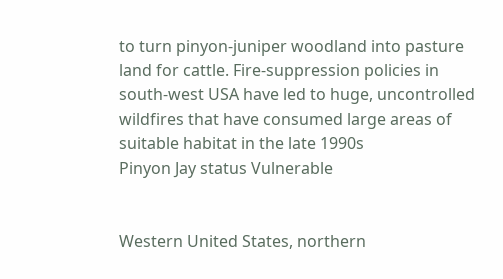to turn pinyon-juniper woodland into pasture land for cattle. Fire-suppression policies in south-west USA have led to huge, uncontrolled wildfires that have consumed large areas of suitable habitat in the late 1990s
Pinyon Jay status Vulnerable


Western United States, northern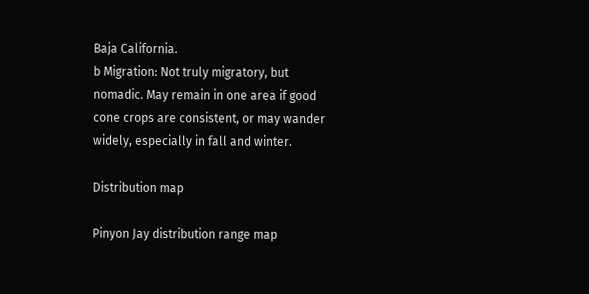Baja California.
b Migration: Not truly migratory, but nomadic. May remain in one area if good cone crops are consistent, or may wander widely, especially in fall and winter.

Distribution map

Pinyon Jay distribution range map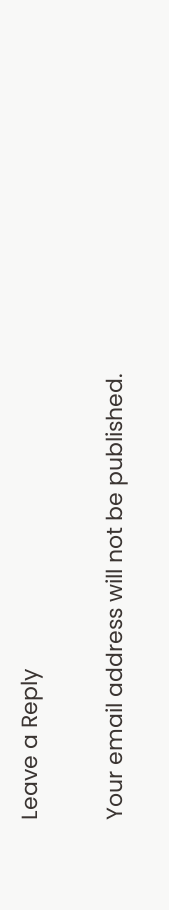Leave a Reply

Your email address will not be published.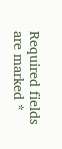Required fields are marked *